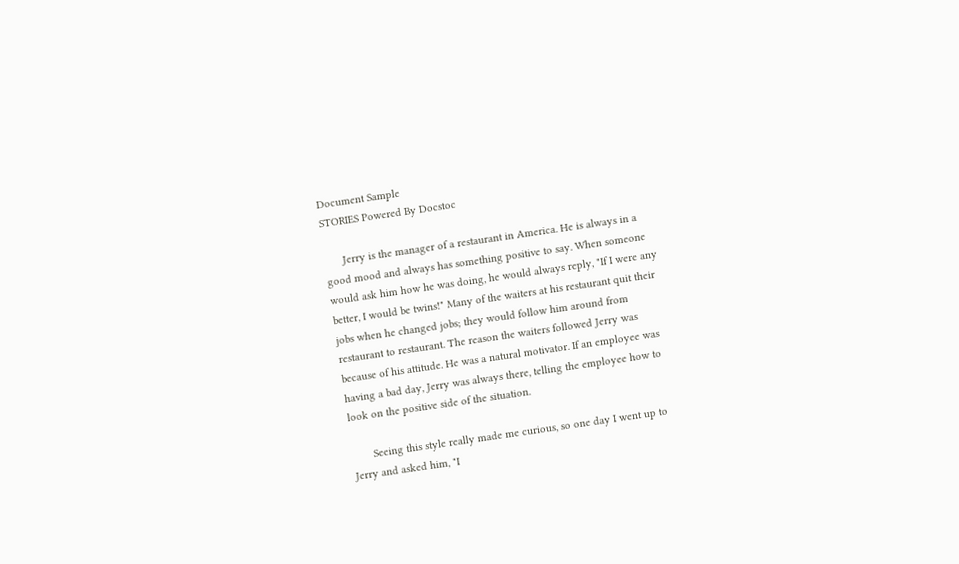Document Sample
STORIES Powered By Docstoc

      Jerry is the manager of a restaurant in America. He is always in a
good mood and always has something positive to say. When someone
would ask him how he was doing, he would always reply, "If I were any
better, I would be twins!" Many of the waiters at his restaurant quit their
jobs when he changed jobs; they would follow him around from
restaurant to restaurant. The reason the waiters followed Jerry was
because of his attitude. He was a natural motivator. If an employee was
having a bad day, Jerry was always there, telling the employee how to
look on the positive side of the situation.

       Seeing this style really made me curious, so one day I went up to
Jerry and asked him, "I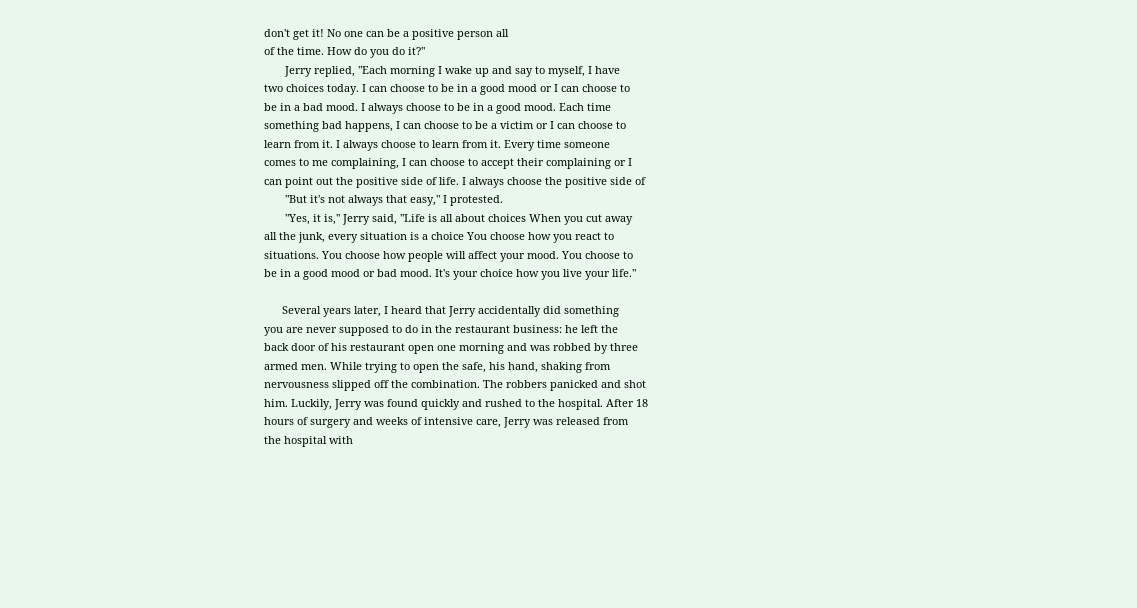don't get it! No one can be a positive person all
of the time. How do you do it?"
       Jerry replied, "Each morning I wake up and say to myself, I have
two choices today. I can choose to be in a good mood or I can choose to
be in a bad mood. I always choose to be in a good mood. Each time
something bad happens, I can choose to be a victim or I can choose to
learn from it. I always choose to learn from it. Every time someone
comes to me complaining, I can choose to accept their complaining or I
can point out the positive side of life. I always choose the positive side of
       "But it's not always that easy," I protested.
       "Yes, it is," Jerry said, "Life is all about choices When you cut away
all the junk, every situation is a choice You choose how you react to
situations. You choose how people will affect your mood. You choose to
be in a good mood or bad mood. It's your choice how you live your life."

      Several years later, I heard that Jerry accidentally did something
you are never supposed to do in the restaurant business: he left the
back door of his restaurant open one morning and was robbed by three
armed men. While trying to open the safe, his hand, shaking from
nervousness slipped off the combination. The robbers panicked and shot
him. Luckily, Jerry was found quickly and rushed to the hospital. After 18
hours of surgery and weeks of intensive care, Jerry was released from
the hospital with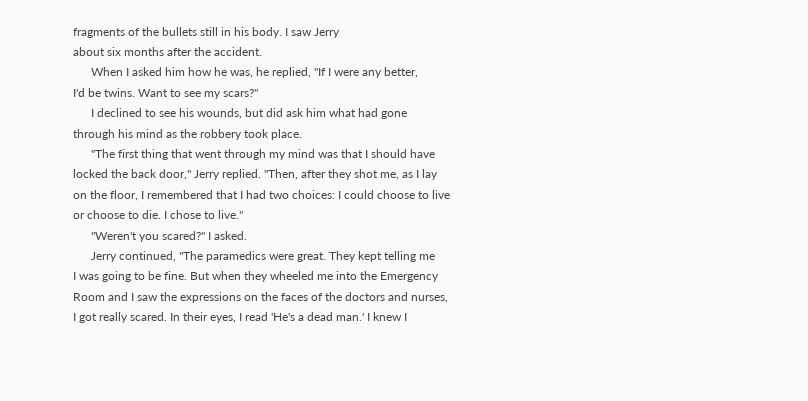fragments of the bullets still in his body. I saw Jerry
about six months after the accident.
      When I asked him how he was, he replied, "If I were any better,
I'd be twins. Want to see my scars?"
      I declined to see his wounds, but did ask him what had gone
through his mind as the robbery took place.
      "The first thing that went through my mind was that I should have
locked the back door," Jerry replied. "Then, after they shot me, as I lay
on the floor, I remembered that I had two choices: I could choose to live
or choose to die. I chose to live."
      "Weren't you scared?" I asked.
      Jerry continued, "The paramedics were great. They kept telling me
I was going to be fine. But when they wheeled me into the Emergency
Room and I saw the expressions on the faces of the doctors and nurses,
I got really scared. In their eyes, I read 'He's a dead man.' I knew I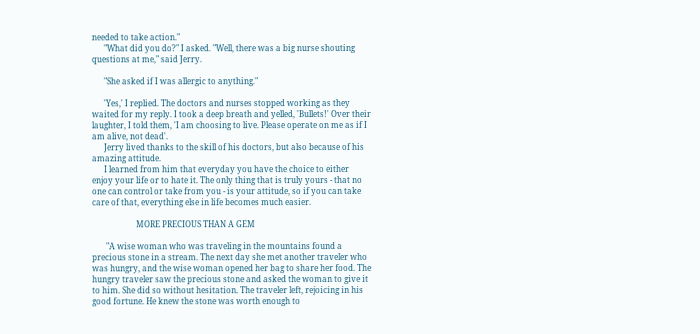needed to take action."
      "What did you do?" I asked. "Well, there was a big nurse shouting
questions at me," said Jerry.

      "She asked if I was allergic to anything."

      'Yes,' I replied. The doctors and nurses stopped working as they
waited for my reply. I took a deep breath and yelled, 'Bullets!' Over their
laughter, I told them, 'I am choosing to live. Please operate on me as if I
am alive, not dead'.
      Jerry lived thanks to the skill of his doctors, but also because of his
amazing attitude.
      I learned from him that everyday you have the choice to either
enjoy your life or to hate it. The only thing that is truly yours - that no
one can control or take from you - is your attitude, so if you can take
care of that, everything else in life becomes much easier.

                      MORE PRECIOUS THAN A GEM

       "A wise woman who was traveling in the mountains found a
precious stone in a stream. The next day she met another traveler who
was hungry, and the wise woman opened her bag to share her food. The
hungry traveler saw the precious stone and asked the woman to give it
to him. She did so without hesitation. The traveler left, rejoicing in his
good fortune. He knew the stone was worth enough to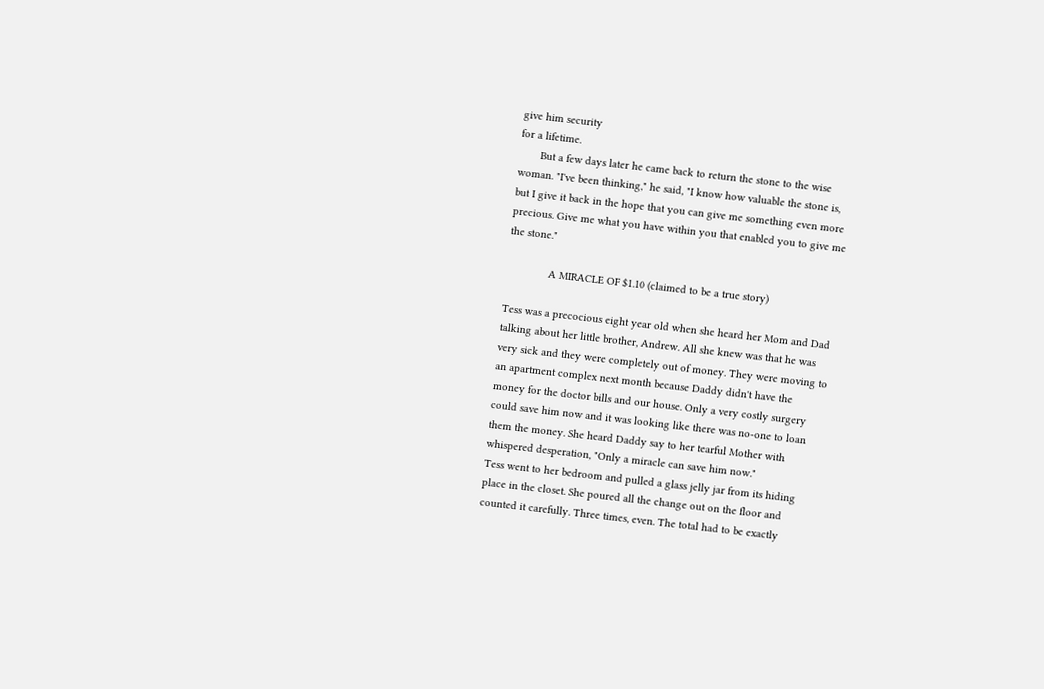give him security
for a lifetime.
       But a few days later he came back to return the stone to the wise
woman. "I've been thinking," he said, "I know how valuable the stone is,
but I give it back in the hope that you can give me something even more
precious. Give me what you have within you that enabled you to give me
the stone."

              A MIRACLE OF $1.10 (claimed to be a true story)

Tess was a precocious eight year old when she heard her Mom and Dad
talking about her little brother, Andrew. All she knew was that he was
very sick and they were completely out of money. They were moving to
an apartment complex next month because Daddy didn't have the
money for the doctor bills and our house. Only a very costly surgery
could save him now and it was looking like there was no-one to loan
them the money. She heard Daddy say to her tearful Mother with
whispered desperation, "Only a miracle can save him now."
Tess went to her bedroom and pulled a glass jelly jar from its hiding
place in the closet. She poured all the change out on the floor and
counted it carefully. Three times, even. The total had to be exactly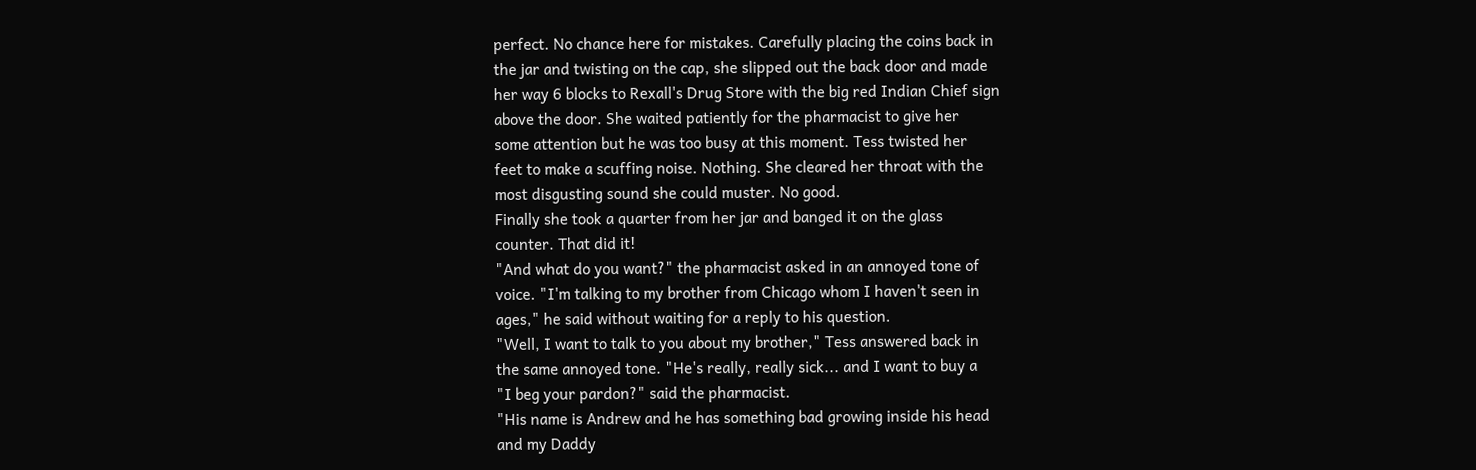perfect. No chance here for mistakes. Carefully placing the coins back in
the jar and twisting on the cap, she slipped out the back door and made
her way 6 blocks to Rexall's Drug Store with the big red Indian Chief sign
above the door. She waited patiently for the pharmacist to give her
some attention but he was too busy at this moment. Tess twisted her
feet to make a scuffing noise. Nothing. She cleared her throat with the
most disgusting sound she could muster. No good.
Finally she took a quarter from her jar and banged it on the glass
counter. That did it!
"And what do you want?" the pharmacist asked in an annoyed tone of
voice. "I'm talking to my brother from Chicago whom I haven't seen in
ages," he said without waiting for a reply to his question.
"Well, I want to talk to you about my brother," Tess answered back in
the same annoyed tone. "He's really, really sick... and I want to buy a
"I beg your pardon?" said the pharmacist.
"His name is Andrew and he has something bad growing inside his head
and my Daddy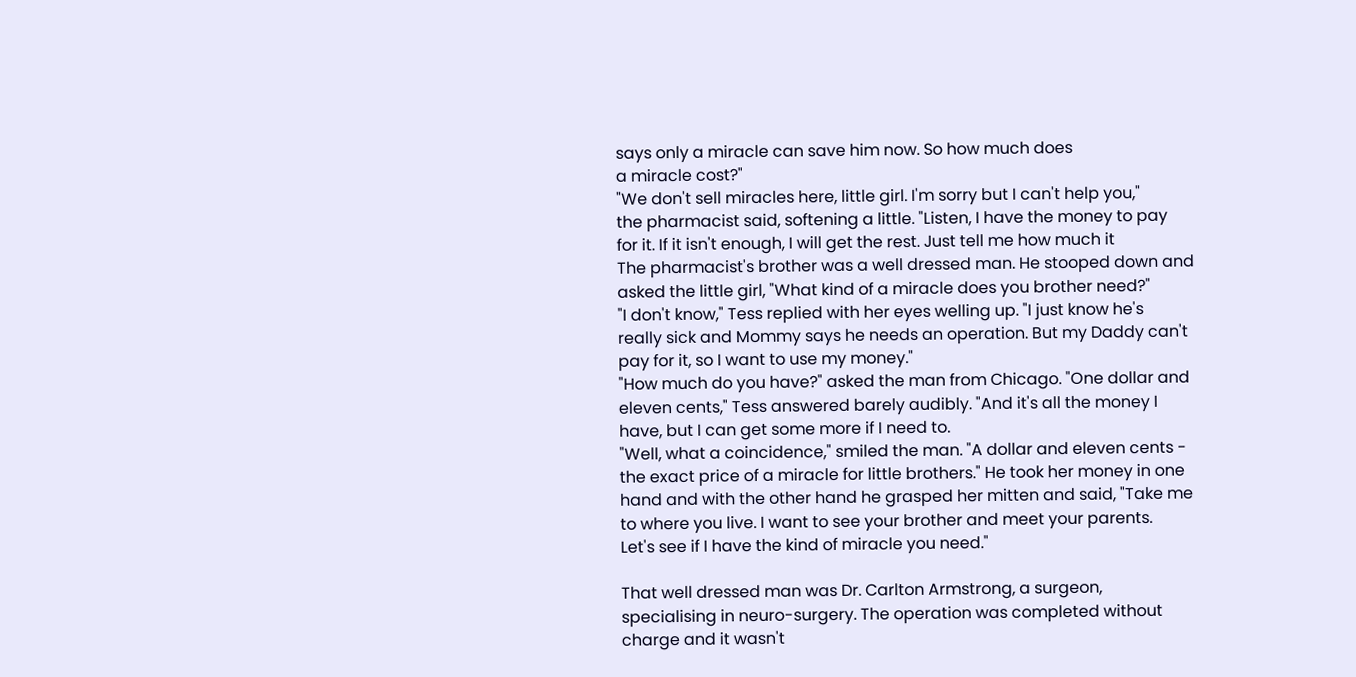says only a miracle can save him now. So how much does
a miracle cost?"
"We don't sell miracles here, little girl. I'm sorry but I can't help you,"
the pharmacist said, softening a little. "Listen, I have the money to pay
for it. If it isn't enough, I will get the rest. Just tell me how much it
The pharmacist's brother was a well dressed man. He stooped down and
asked the little girl, "What kind of a miracle does you brother need?"
"I don't know," Tess replied with her eyes welling up. "I just know he's
really sick and Mommy says he needs an operation. But my Daddy can't
pay for it, so I want to use my money."
"How much do you have?" asked the man from Chicago. "One dollar and
eleven cents," Tess answered barely audibly. "And it's all the money I
have, but I can get some more if I need to.
"Well, what a coincidence," smiled the man. "A dollar and eleven cents -
the exact price of a miracle for little brothers." He took her money in one
hand and with the other hand he grasped her mitten and said, "Take me
to where you live. I want to see your brother and meet your parents.
Let's see if I have the kind of miracle you need."

That well dressed man was Dr. Carlton Armstrong, a surgeon,
specialising in neuro-surgery. The operation was completed without
charge and it wasn't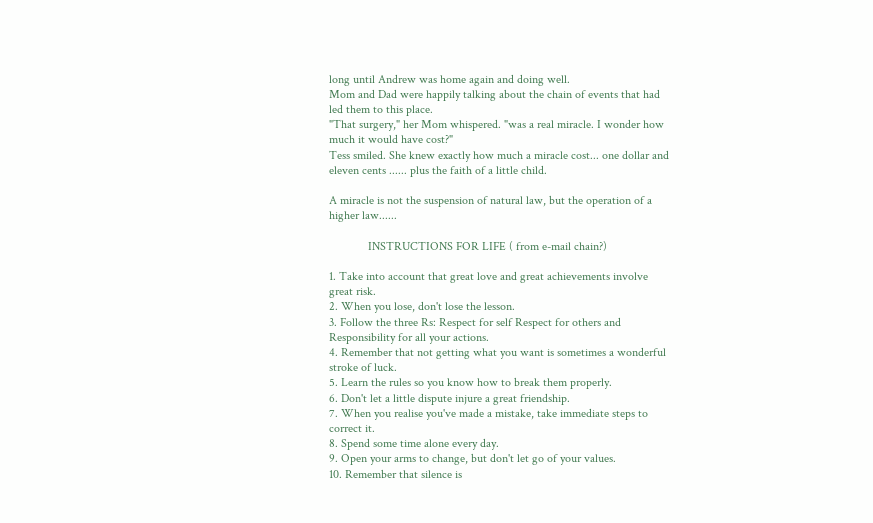long until Andrew was home again and doing well.
Mom and Dad were happily talking about the chain of events that had
led them to this place.
"That surgery," her Mom whispered. "was a real miracle. I wonder how
much it would have cost?"
Tess smiled. She knew exactly how much a miracle cost... one dollar and
eleven cents ...... plus the faith of a little child.

A miracle is not the suspension of natural law, but the operation of a
higher law......

             INSTRUCTIONS FOR LIFE ( from e-mail chain?)

1. Take into account that great love and great achievements involve
great risk.
2. When you lose, don't lose the lesson.
3. Follow the three Rs: Respect for self Respect for others and
Responsibility for all your actions.
4. Remember that not getting what you want is sometimes a wonderful
stroke of luck.
5. Learn the rules so you know how to break them properly.
6. Don't let a little dispute injure a great friendship.
7. When you realise you've made a mistake, take immediate steps to
correct it.
8. Spend some time alone every day.
9. Open your arms to change, but don't let go of your values.
10. Remember that silence is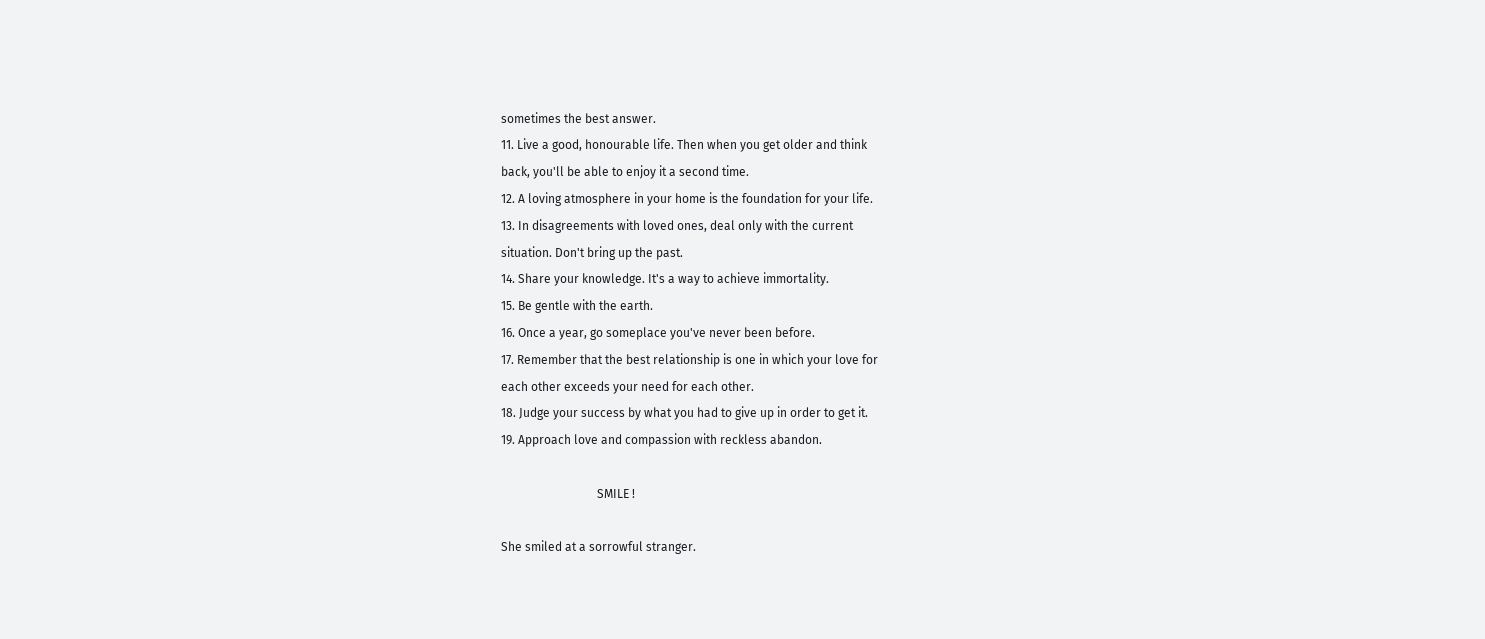sometimes the best answer.
11. Live a good, honourable life. Then when you get older and think
back, you'll be able to enjoy it a second time.
12. A loving atmosphere in your home is the foundation for your life.
13. In disagreements with loved ones, deal only with the current
situation. Don't bring up the past.
14. Share your knowledge. It's a way to achieve immortality.
15. Be gentle with the earth.
16. Once a year, go someplace you've never been before.
17. Remember that the best relationship is one in which your love for
each other exceeds your need for each other.
18. Judge your success by what you had to give up in order to get it.
19. Approach love and compassion with reckless abandon.

                                SMILE !

She smiled at a sorrowful stranger.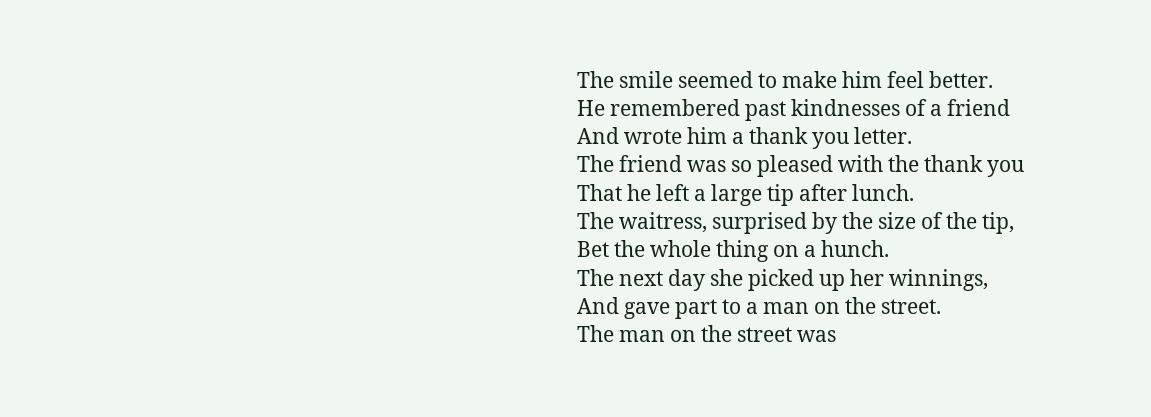The smile seemed to make him feel better.
He remembered past kindnesses of a friend
And wrote him a thank you letter.
The friend was so pleased with the thank you
That he left a large tip after lunch.
The waitress, surprised by the size of the tip,
Bet the whole thing on a hunch.
The next day she picked up her winnings,
And gave part to a man on the street.
The man on the street was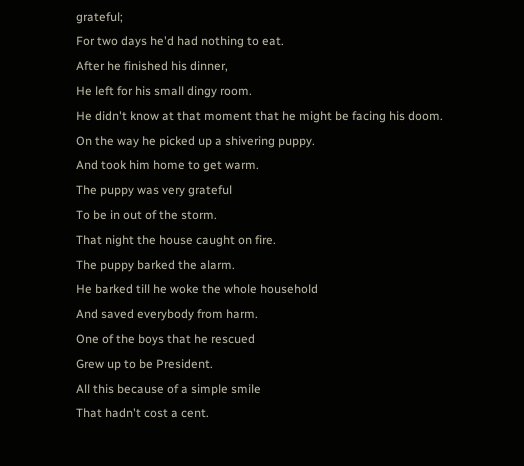grateful;
For two days he'd had nothing to eat.
After he finished his dinner,
He left for his small dingy room.
He didn't know at that moment that he might be facing his doom.
On the way he picked up a shivering puppy.
And took him home to get warm.
The puppy was very grateful
To be in out of the storm.
That night the house caught on fire.
The puppy barked the alarm.
He barked till he woke the whole household
And saved everybody from harm.
One of the boys that he rescued
Grew up to be President.
All this because of a simple smile
That hadn't cost a cent.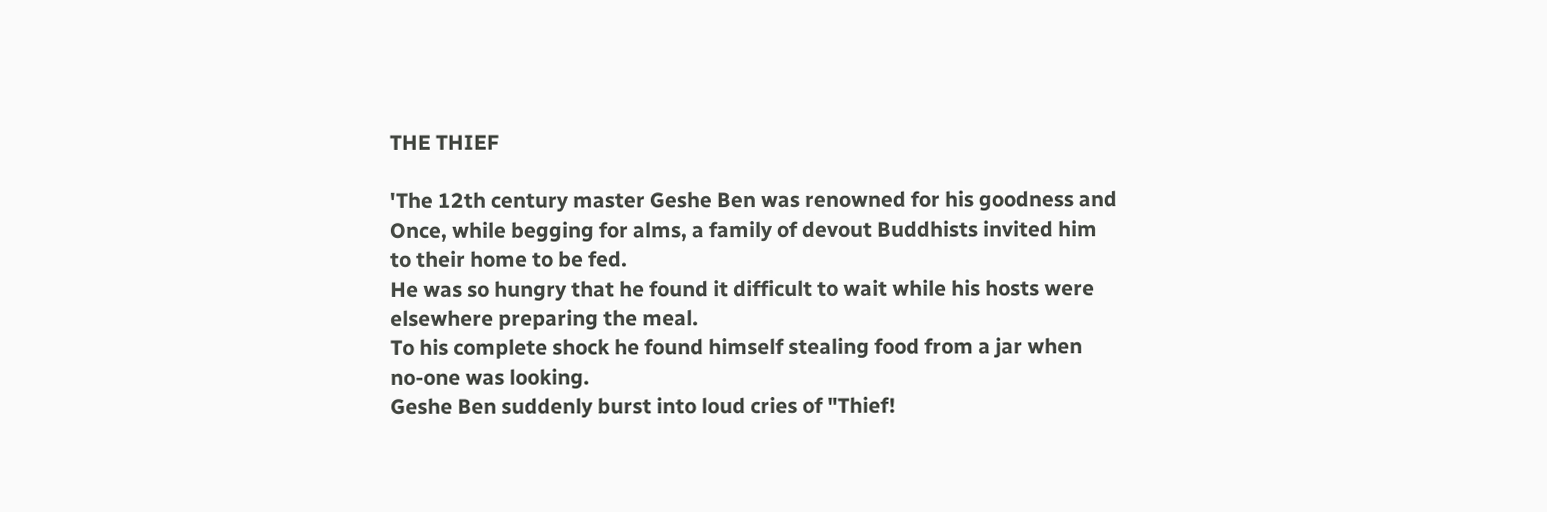THE THIEF

'The 12th century master Geshe Ben was renowned for his goodness and
Once, while begging for alms, a family of devout Buddhists invited him
to their home to be fed.
He was so hungry that he found it difficult to wait while his hosts were
elsewhere preparing the meal.
To his complete shock he found himself stealing food from a jar when
no-one was looking.
Geshe Ben suddenly burst into loud cries of "Thief!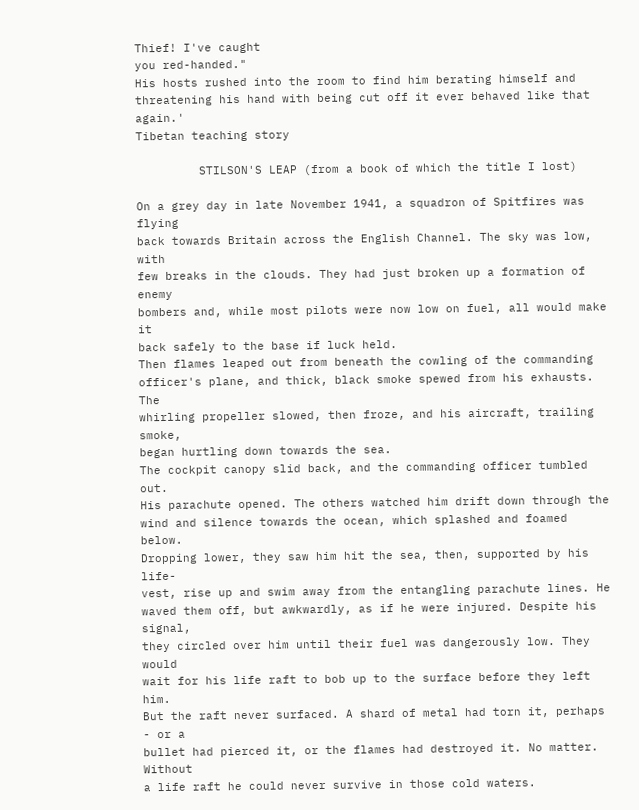Thief! I've caught
you red-handed."
His hosts rushed into the room to find him berating himself and
threatening his hand with being cut off it ever behaved like that again.'
Tibetan teaching story

         STILSON'S LEAP (from a book of which the title I lost)

On a grey day in late November 1941, a squadron of Spitfires was flying
back towards Britain across the English Channel. The sky was low, with
few breaks in the clouds. They had just broken up a formation of enemy
bombers and, while most pilots were now low on fuel, all would make it
back safely to the base if luck held.
Then flames leaped out from beneath the cowling of the commanding
officer's plane, and thick, black smoke spewed from his exhausts. The
whirling propeller slowed, then froze, and his aircraft, trailing smoke,
began hurtling down towards the sea.
The cockpit canopy slid back, and the commanding officer tumbled out.
His parachute opened. The others watched him drift down through the
wind and silence towards the ocean, which splashed and foamed below.
Dropping lower, they saw him hit the sea, then, supported by his life-
vest, rise up and swim away from the entangling parachute lines. He
waved them off, but awkwardly, as if he were injured. Despite his signal,
they circled over him until their fuel was dangerously low. They would
wait for his life raft to bob up to the surface before they left him.
But the raft never surfaced. A shard of metal had torn it, perhaps - or a
bullet had pierced it, or the flames had destroyed it. No matter. Without
a life raft he could never survive in those cold waters.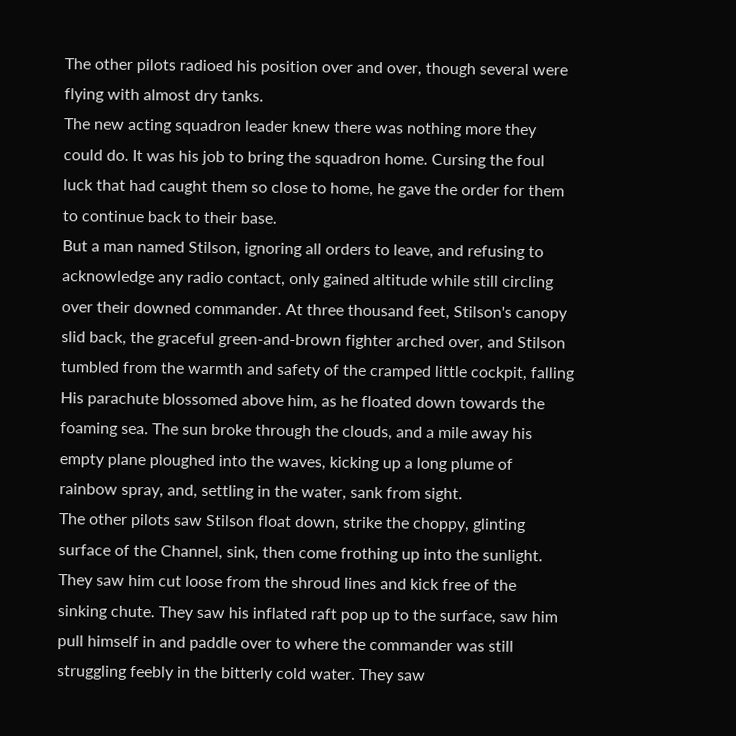The other pilots radioed his position over and over, though several were
flying with almost dry tanks.
The new acting squadron leader knew there was nothing more they
could do. It was his job to bring the squadron home. Cursing the foul
luck that had caught them so close to home, he gave the order for them
to continue back to their base.
But a man named Stilson, ignoring all orders to leave, and refusing to
acknowledge any radio contact, only gained altitude while still circling
over their downed commander. At three thousand feet, Stilson's canopy
slid back, the graceful green-and-brown fighter arched over, and Stilson
tumbled from the warmth and safety of the cramped little cockpit, falling
His parachute blossomed above him, as he floated down towards the
foaming sea. The sun broke through the clouds, and a mile away his
empty plane ploughed into the waves, kicking up a long plume of
rainbow spray, and, settling in the water, sank from sight.
The other pilots saw Stilson float down, strike the choppy, glinting
surface of the Channel, sink, then come frothing up into the sunlight.
They saw him cut loose from the shroud lines and kick free of the
sinking chute. They saw his inflated raft pop up to the surface, saw him
pull himself in and paddle over to where the commander was still
struggling feebly in the bitterly cold water. They saw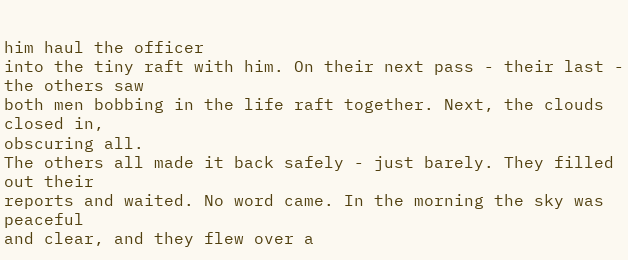him haul the officer
into the tiny raft with him. On their next pass - their last - the others saw
both men bobbing in the life raft together. Next, the clouds closed in,
obscuring all.
The others all made it back safely - just barely. They filled out their
reports and waited. No word came. In the morning the sky was peaceful
and clear, and they flew over a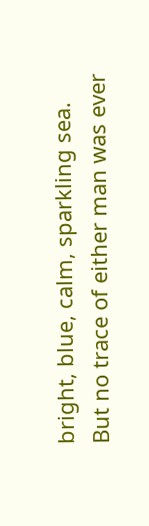bright, blue, calm, sparkling sea.
But no trace of either man was ever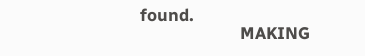found.
                         MAKING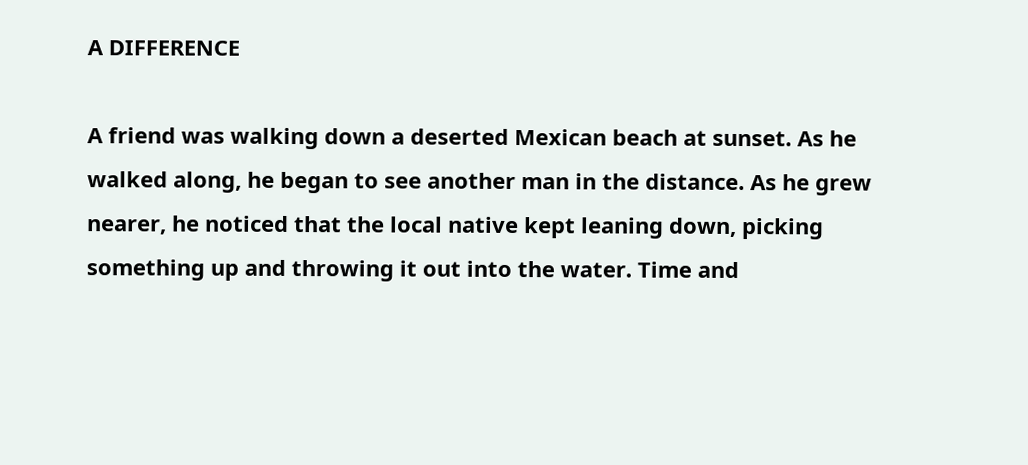A DIFFERENCE

A friend was walking down a deserted Mexican beach at sunset. As he
walked along, he began to see another man in the distance. As he grew
nearer, he noticed that the local native kept leaning down, picking
something up and throwing it out into the water. Time and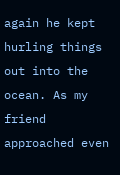again he kept
hurling things out into the ocean. As my friend approached even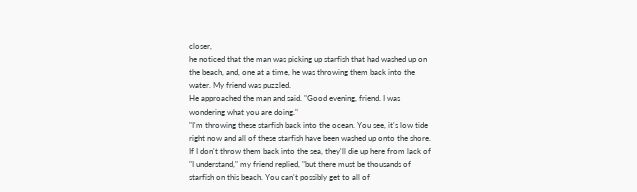closer,
he noticed that the man was picking up starfish that had washed up on
the beach, and, one at a time, he was throwing them back into the
water. My friend was puzzled.
He approached the man and said. "Good evening, friend. I was
wondering what you are doing."
"I'm throwing these starfish back into the ocean. You see, it's low tide
right now and all of these starfish have been washed up onto the shore.
If I don't throw them back into the sea, they'll die up here from lack of
"I understand," my friend replied, "but there must be thousands of
starfish on this beach. You can't possibly get to all of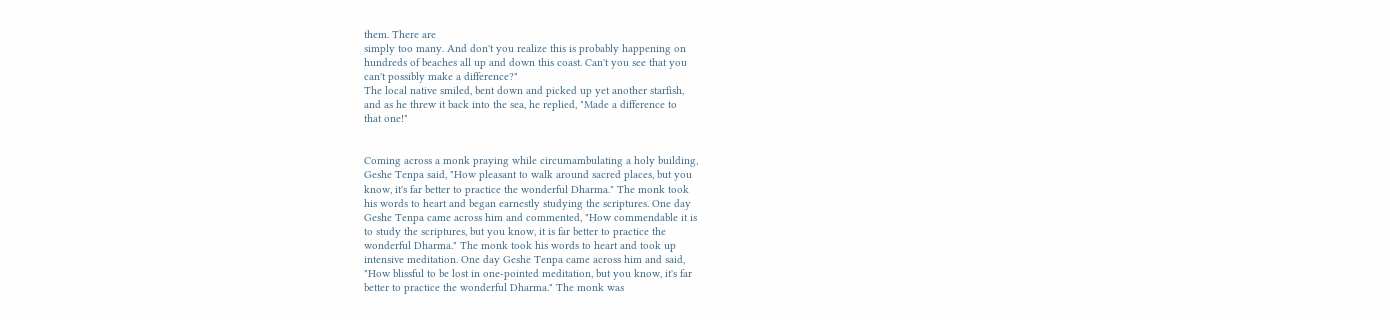them. There are
simply too many. And don't you realize this is probably happening on
hundreds of beaches all up and down this coast. Can't you see that you
can't possibly make a difference?"
The local native smiled, bent down and picked up yet another starfish,
and as he threw it back into the sea, he replied, "Made a difference to
that one!"


Coming across a monk praying while circumambulating a holy building,
Geshe Tenpa said, "How pleasant to walk around sacred places, but you
know, it's far better to practice the wonderful Dharma." The monk took
his words to heart and began earnestly studying the scriptures. One day
Geshe Tenpa came across him and commented, "How commendable it is
to study the scriptures, but you know, it is far better to practice the
wonderful Dharma." The monk took his words to heart and took up
intensive meditation. One day Geshe Tenpa came across him and said,
"How blissful to be lost in one-pointed meditation, but you know, it's far
better to practice the wonderful Dharma." The monk was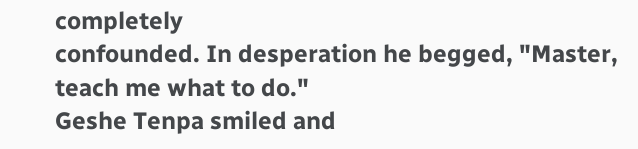completely
confounded. In desperation he begged, "Master, teach me what to do."
Geshe Tenpa smiled and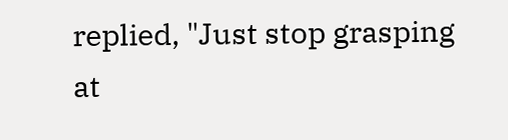replied, "Just stop grasping at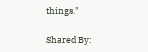things."

Shared By: